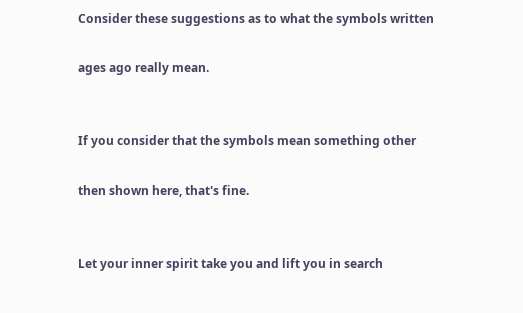Consider these suggestions as to what the symbols written

ages ago really mean.


If you consider that the symbols mean something other

then shown here, that's fine.


Let your inner spirit take you and lift you in search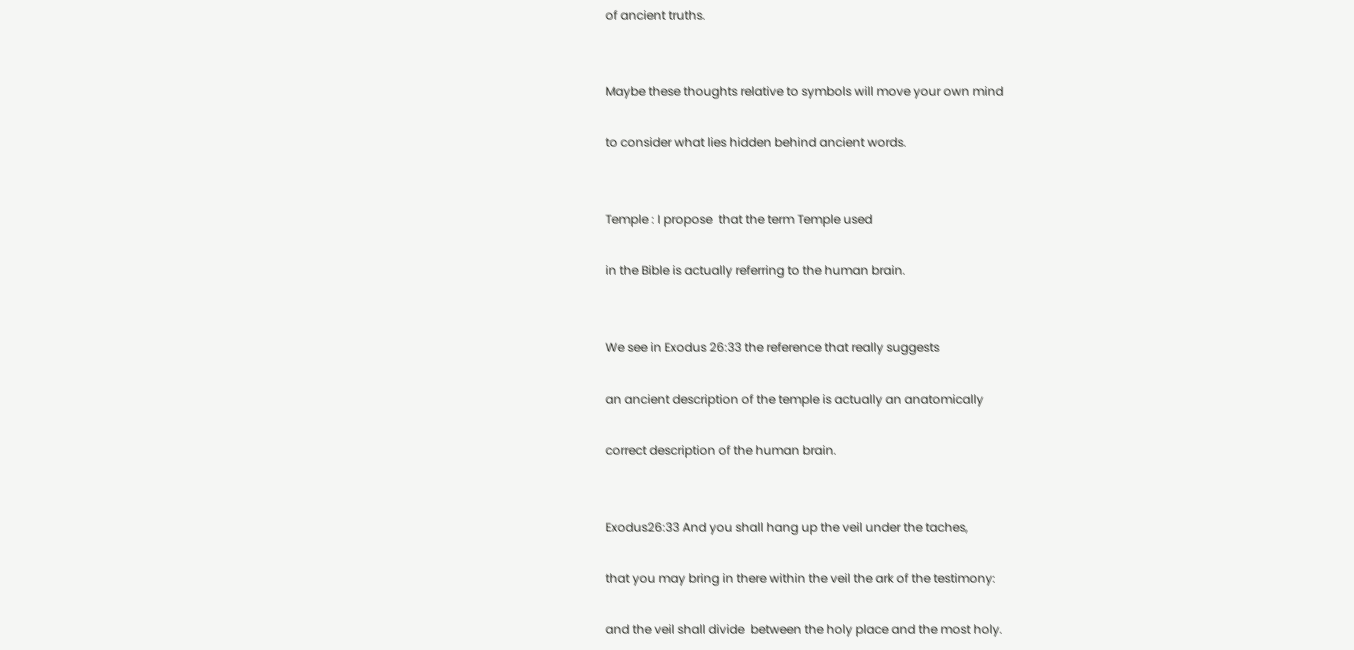of ancient truths.


Maybe these thoughts relative to symbols will move your own mind

to consider what lies hidden behind ancient words.


Temple : I propose  that the term Temple used

in the Bible is actually referring to the human brain.


We see in Exodus 26:33 the reference that really suggests

an ancient description of the temple is actually an anatomically

correct description of the human brain.


Exodus26:33 And you shall hang up the veil under the taches,

that you may bring in there within the veil the ark of the testimony:

and the veil shall divide  between the holy place and the most holy.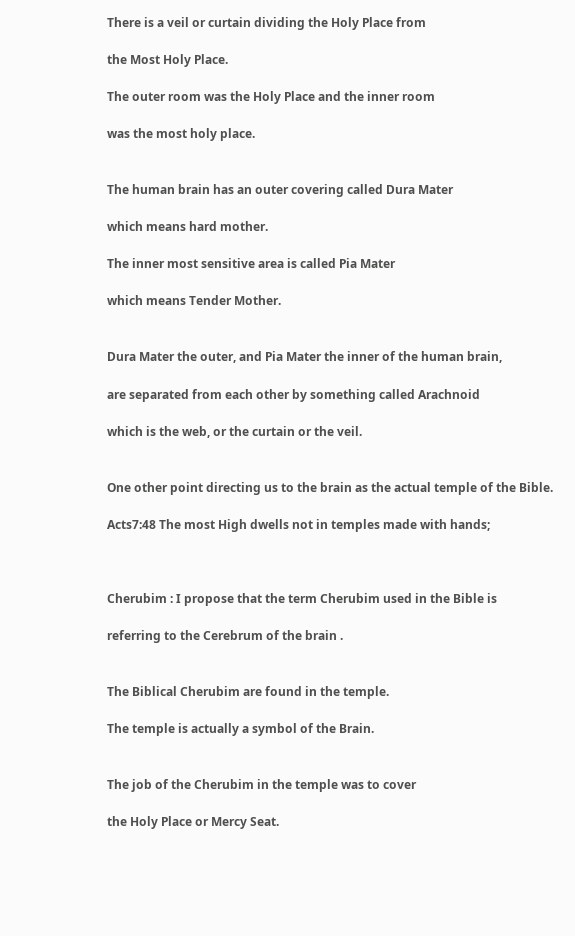There is a veil or curtain dividing the Holy Place from

the Most Holy Place.

The outer room was the Holy Place and the inner room

was the most holy place.


The human brain has an outer covering called Dura Mater

which means hard mother.

The inner most sensitive area is called Pia Mater

which means Tender Mother.


Dura Mater the outer, and Pia Mater the inner of the human brain,

are separated from each other by something called Arachnoid

which is the web, or the curtain or the veil.


One other point directing us to the brain as the actual temple of the Bible.

Acts7:48 The most High dwells not in temples made with hands;



Cherubim : I propose that the term Cherubim used in the Bible is

referring to the Cerebrum of the brain .


The Biblical Cherubim are found in the temple.

The temple is actually a symbol of the Brain.


The job of the Cherubim in the temple was to cover

the Holy Place or Mercy Seat.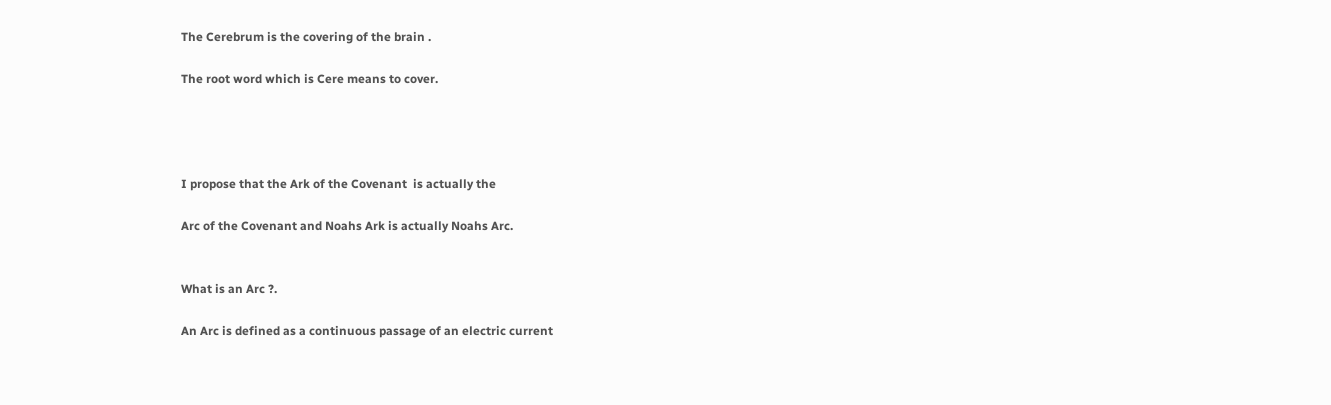The Cerebrum is the covering of the brain .

The root word which is Cere means to cover.




I propose that the Ark of the Covenant  is actually the

Arc of the Covenant and Noahs Ark is actually Noahs Arc.


What is an Arc ?.

An Arc is defined as a continuous passage of an electric current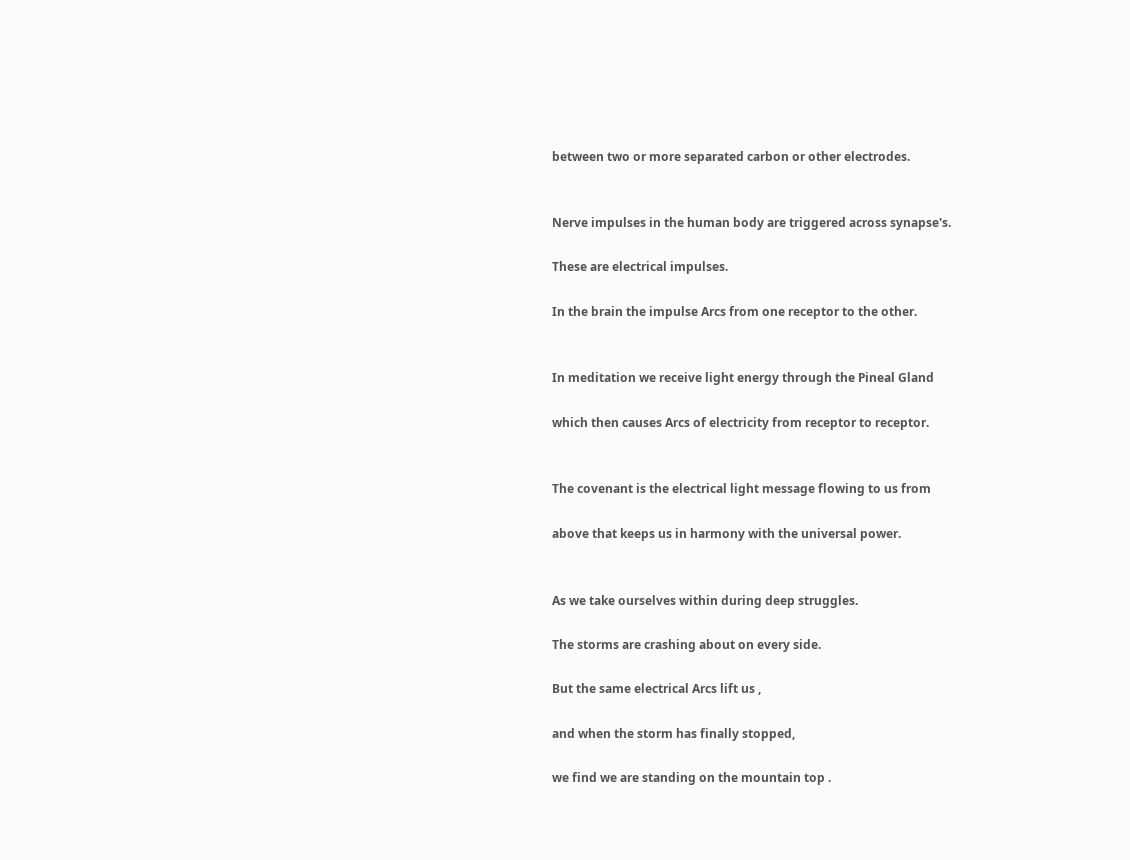between two or more separated carbon or other electrodes.


Nerve impulses in the human body are triggered across synapse's.

These are electrical impulses.

In the brain the impulse Arcs from one receptor to the other.


In meditation we receive light energy through the Pineal Gland

which then causes Arcs of electricity from receptor to receptor.


The covenant is the electrical light message flowing to us from

above that keeps us in harmony with the universal power.


As we take ourselves within during deep struggles.

The storms are crashing about on every side.

But the same electrical Arcs lift us ,

and when the storm has finally stopped,

we find we are standing on the mountain top .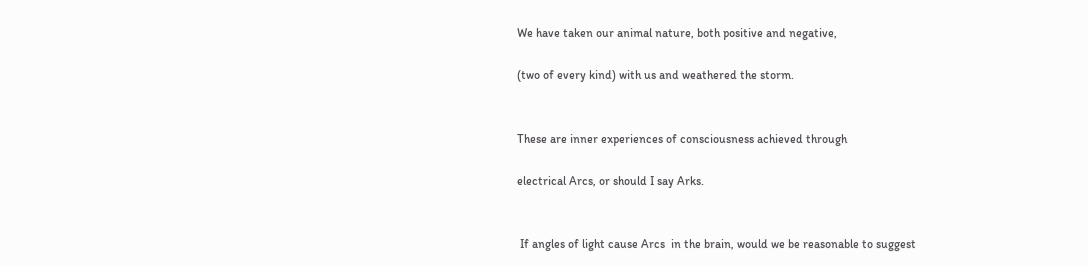We have taken our animal nature, both positive and negative,

(two of every kind) with us and weathered the storm.


These are inner experiences of consciousness achieved through

electrical Arcs, or should I say Arks.


 If angles of light cause Arcs  in the brain, would we be reasonable to suggest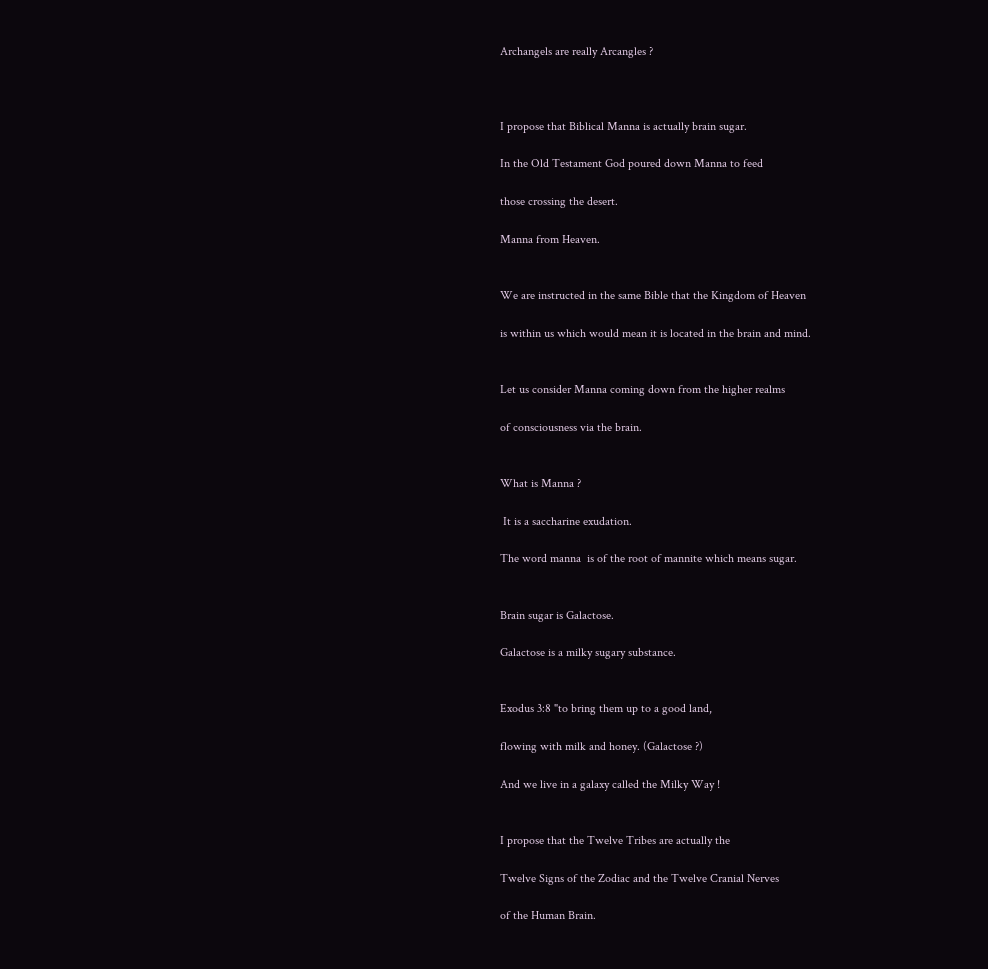Archangels are really Arcangles ?



I propose that Biblical Manna is actually brain sugar.

In the Old Testament God poured down Manna to feed

those crossing the desert.

Manna from Heaven.


We are instructed in the same Bible that the Kingdom of Heaven

is within us which would mean it is located in the brain and mind.


Let us consider Manna coming down from the higher realms

of consciousness via the brain.


What is Manna ?

 It is a saccharine exudation.

The word manna  is of the root of mannite which means sugar.


Brain sugar is Galactose.

Galactose is a milky sugary substance.


Exodus 3:8 "to bring them up to a good land,

flowing with milk and honey. (Galactose ?)

And we live in a galaxy called the Milky Way !


I propose that the Twelve Tribes are actually the

Twelve Signs of the Zodiac and the Twelve Cranial Nerves

of the Human Brain.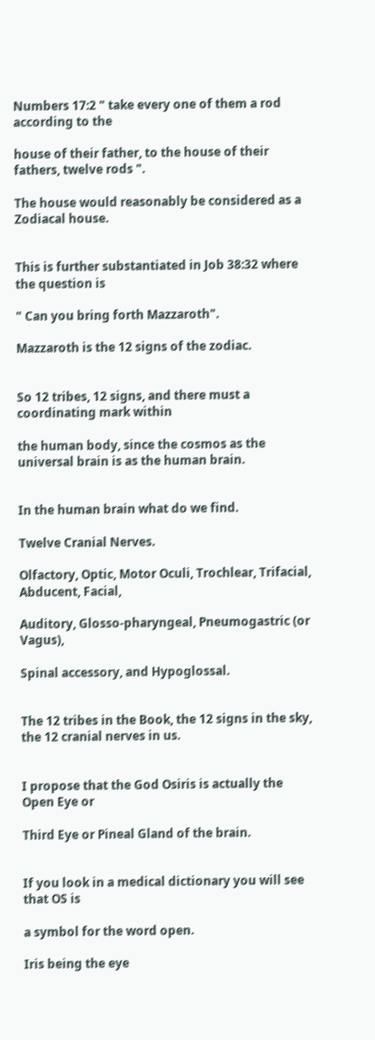Numbers 17:2 " take every one of them a rod according to the

house of their father, to the house of their fathers, twelve rods ".

The house would reasonably be considered as a Zodiacal house.


This is further substantiated in Job 38:32 where the question is

" Can you bring forth Mazzaroth".

Mazzaroth is the 12 signs of the zodiac.


So 12 tribes, 12 signs, and there must a coordinating mark within

the human body, since the cosmos as the universal brain is as the human brain.


In the human brain what do we find.

Twelve Cranial Nerves.

Olfactory, Optic, Motor Oculi, Trochlear, Trifacial, Abducent, Facial,

Auditory, Glosso-pharyngeal, Pneumogastric (or Vagus),

Spinal accessory, and Hypoglossal.


The 12 tribes in the Book, the 12 signs in the sky, the 12 cranial nerves in us.


I propose that the God Osiris is actually the Open Eye or

Third Eye or Pineal Gland of the brain.


If you look in a medical dictionary you will see that OS is

a symbol for the word open.

Iris being the eye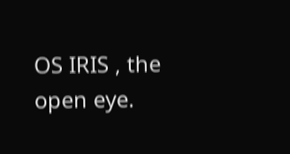OS IRIS , the open eye.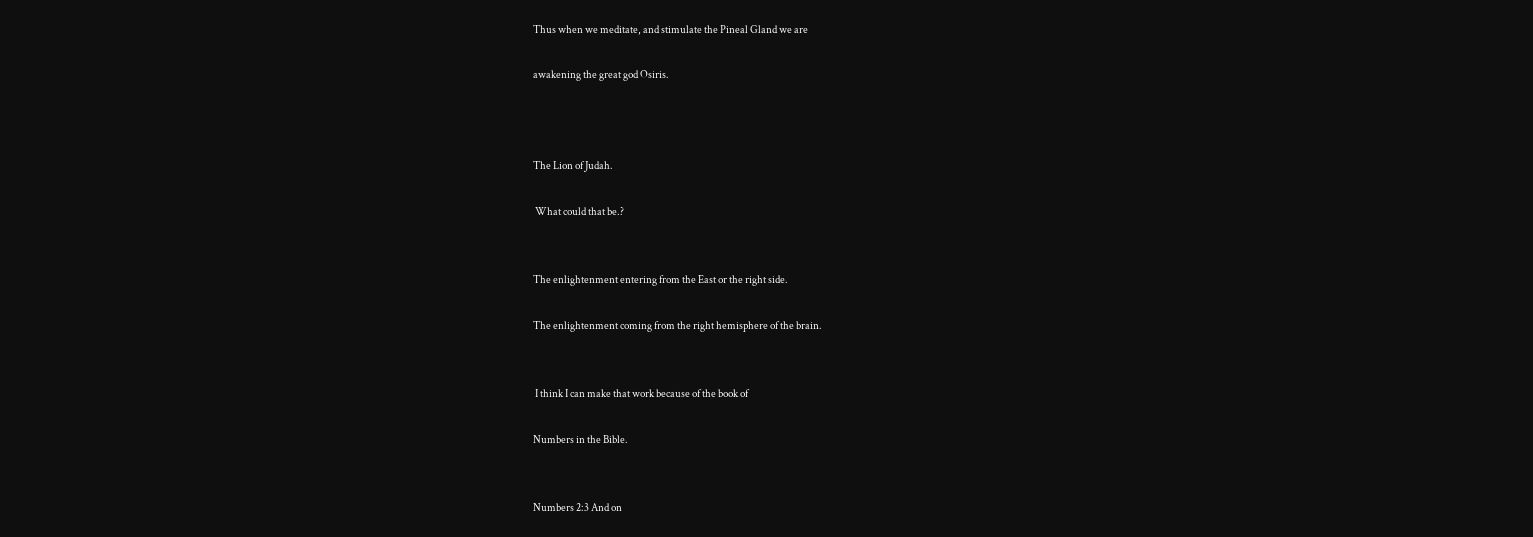Thus when we meditate, and stimulate the Pineal Gland we are

awakening the great god Osiris.



The Lion of Judah.

 What could that be.?


The enlightenment entering from the East or the right side.

The enlightenment coming from the right hemisphere of the brain.


 I think I can make that work because of the book of

Numbers in the Bible.


Numbers 2:3 And on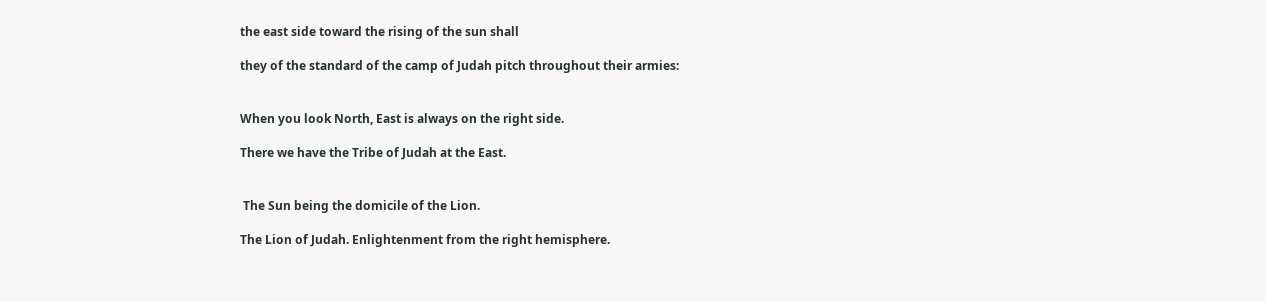the east side toward the rising of the sun shall

they of the standard of the camp of Judah pitch throughout their armies:


When you look North, East is always on the right side.

There we have the Tribe of Judah at the East.


 The Sun being the domicile of the Lion.

The Lion of Judah. Enlightenment from the right hemisphere.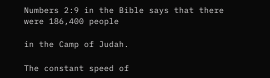Numbers 2:9 in the Bible says that there were 186,400 people

in the Camp of Judah.

The constant speed of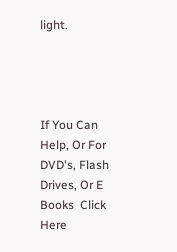light.




If You Can Help, Or For DVD's, Flash Drives, Or E Books  Click Here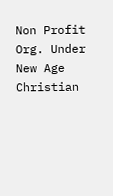Non Profit Org. Under New Age Christian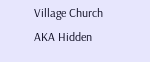Village Church    AKA Hidden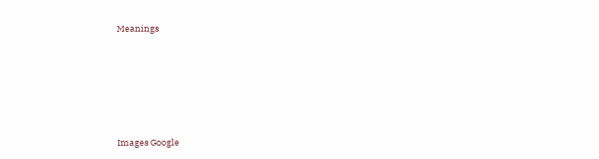Meanings






Images Google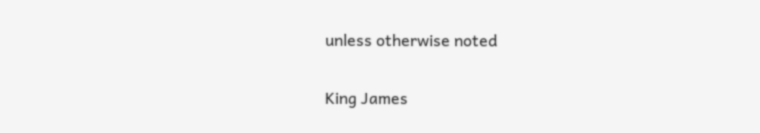unless otherwise noted

King James